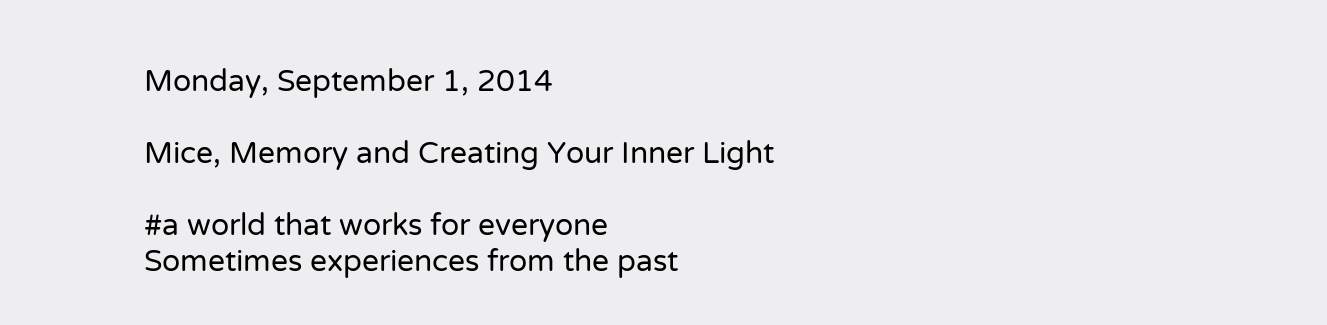Monday, September 1, 2014

Mice, Memory and Creating Your Inner Light

#a world that works for everyone
Sometimes experiences from the past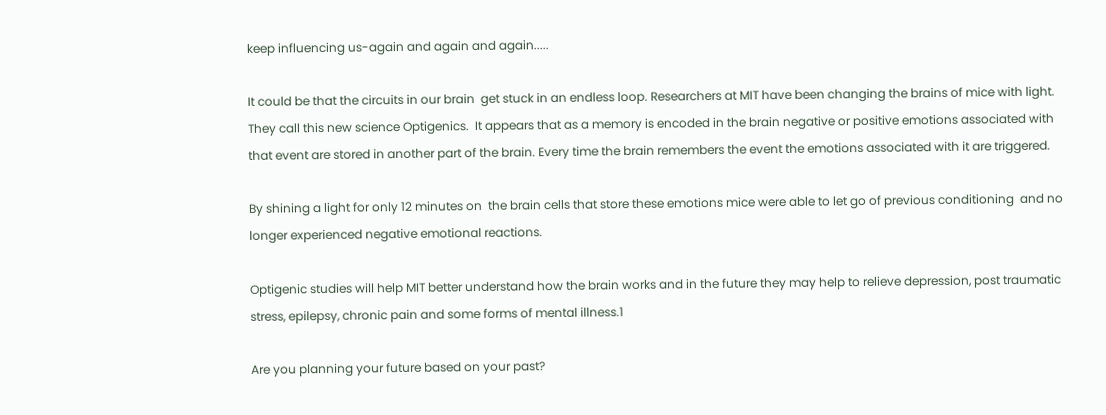keep influencing us-again and again and again.....

It could be that the circuits in our brain  get stuck in an endless loop. Researchers at MIT have been changing the brains of mice with light. They call this new science Optigenics.  It appears that as a memory is encoded in the brain negative or positive emotions associated with that event are stored in another part of the brain. Every time the brain remembers the event the emotions associated with it are triggered.

By shining a light for only 12 minutes on  the brain cells that store these emotions mice were able to let go of previous conditioning  and no longer experienced negative emotional reactions.

Optigenic studies will help MIT better understand how the brain works and in the future they may help to relieve depression, post traumatic stress, epilepsy, chronic pain and some forms of mental illness.1

Are you planning your future based on your past?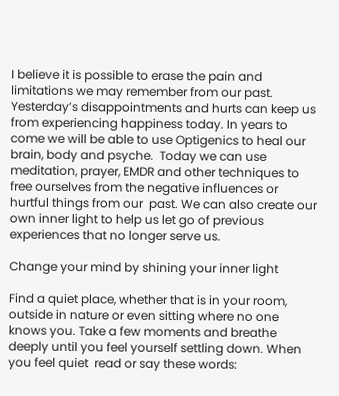I believe it is possible to erase the pain and limitations we may remember from our past.  Yesterday’s disappointments and hurts can keep us from experiencing happiness today. In years to come we will be able to use Optigenics to heal our brain, body and psyche.  Today we can use meditation, prayer, EMDR and other techniques to free ourselves from the negative influences or  hurtful things from our  past. We can also create our own inner light to help us let go of previous experiences that no longer serve us.

Change your mind by shining your inner light

Find a quiet place, whether that is in your room, outside in nature or even sitting where no one knows you. Take a few moments and breathe deeply until you feel yourself settling down. When you feel quiet  read or say these words: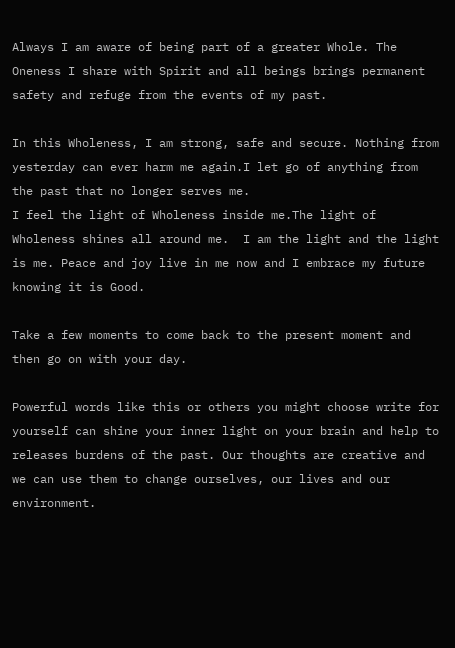Always I am aware of being part of a greater Whole. The Oneness I share with Spirit and all beings brings permanent safety and refuge from the events of my past.

In this Wholeness, I am strong, safe and secure. Nothing from yesterday can ever harm me again.I let go of anything from
the past that no longer serves me.
I feel the light of Wholeness inside me.The light of Wholeness shines all around me.  I am the light and the light is me. Peace and joy live in me now and I embrace my future knowing it is Good.

Take a few moments to come back to the present moment and then go on with your day.

Powerful words like this or others you might choose write for yourself can shine your inner light on your brain and help to releases burdens of the past. Our thoughts are creative and we can use them to change ourselves, our lives and our environment.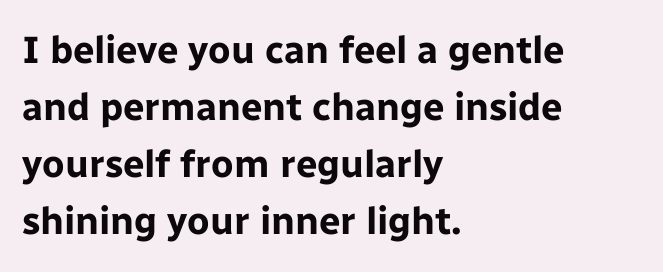I believe you can feel a gentle and permanent change inside yourself from regularly shining your inner light.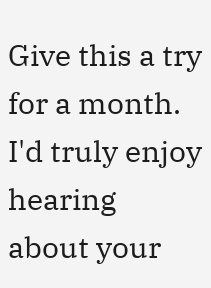Give this a try for a month. I'd truly enjoy hearing about your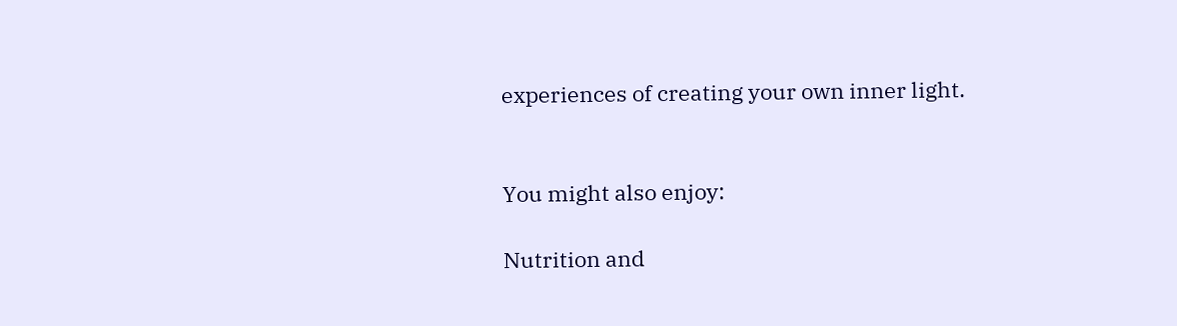experiences of creating your own inner light.


You might also enjoy:

Nutrition and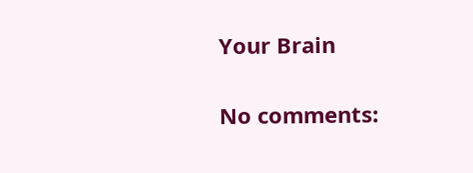Your Brain

No comments: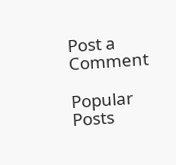Post a Comment

Popular Posts